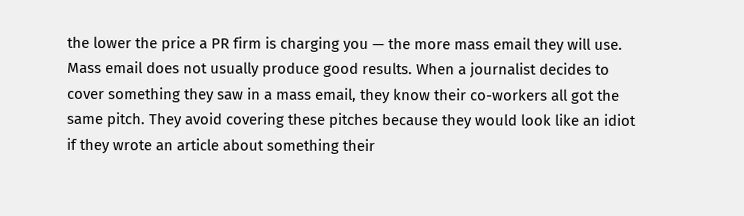the lower the price a PR firm is charging you — the more mass email they will use.
Mass email does not usually produce good results. When a journalist decides to cover something they saw in a mass email, they know their co-workers all got the same pitch. They avoid covering these pitches because they would look like an idiot if they wrote an article about something their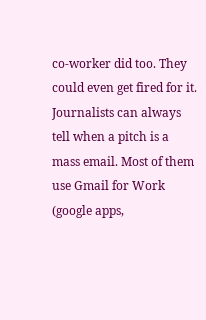co-worker did too. They could even get fired for it.
Journalists can always tell when a pitch is a mass email. Most of them use Gmail for Work (google apps,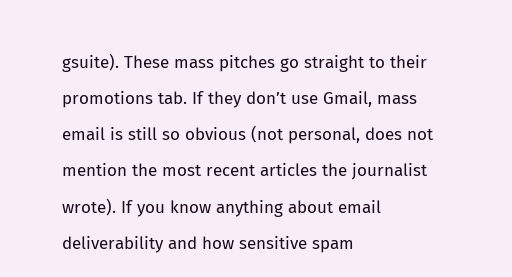gsuite). These mass pitches go straight to their promotions tab. If they don’t use Gmail, mass email is still so obvious (not personal, does not mention the most recent articles the journalist wrote). If you know anything about email deliverability and how sensitive spam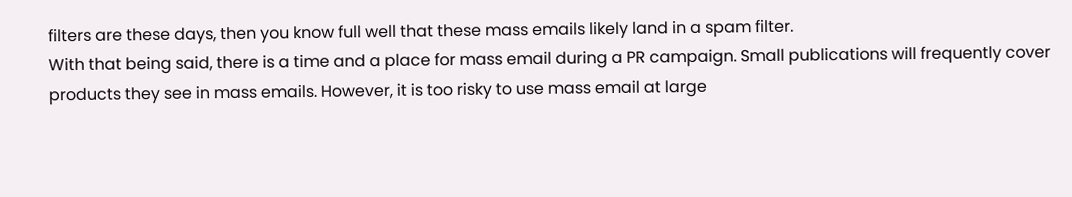filters are these days, then you know full well that these mass emails likely land in a spam filter.
With that being said, there is a time and a place for mass email during a PR campaign. Small publications will frequently cover products they see in mass emails. However, it is too risky to use mass email at large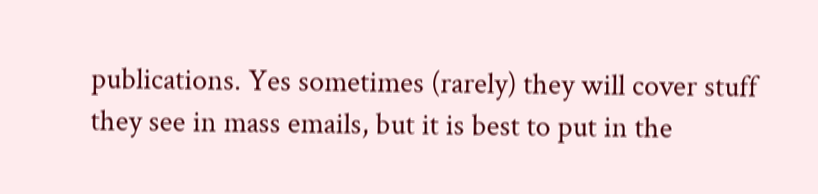publications. Yes sometimes (rarely) they will cover stuff they see in mass emails, but it is best to put in the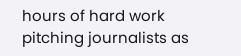hours of hard work pitching journalists as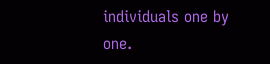individuals one by one.